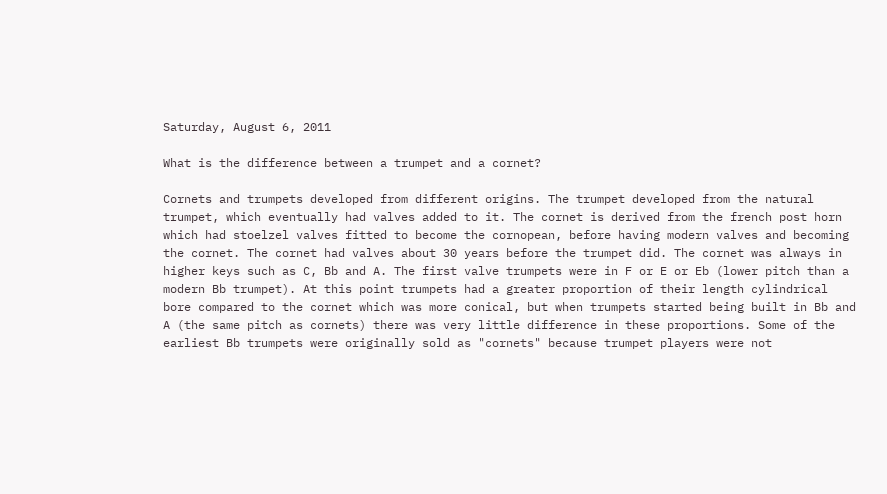Saturday, August 6, 2011

What is the difference between a trumpet and a cornet?

Cornets and trumpets developed from different origins. The trumpet developed from the natural trumpet, which eventually had valves added to it. The cornet is derived from the french post horn which had stoelzel valves fitted to become the cornopean, before having modern valves and becoming the cornet. The cornet had valves about 30 years before the trumpet did. The cornet was always in higher keys such as C, Bb and A. The first valve trumpets were in F or E or Eb (lower pitch than a modern Bb trumpet). At this point trumpets had a greater proportion of their length cylindrical bore compared to the cornet which was more conical, but when trumpets started being built in Bb and A (the same pitch as cornets) there was very little difference in these proportions. Some of the earliest Bb trumpets were originally sold as "cornets" because trumpet players were not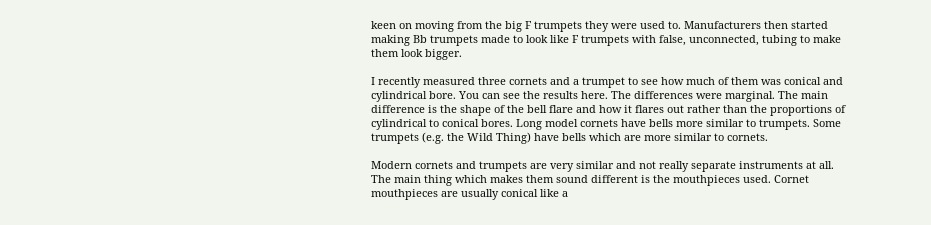keen on moving from the big F trumpets they were used to. Manufacturers then started making Bb trumpets made to look like F trumpets with false, unconnected, tubing to make them look bigger.

I recently measured three cornets and a trumpet to see how much of them was conical and cylindrical bore. You can see the results here. The differences were marginal. The main difference is the shape of the bell flare and how it flares out rather than the proportions of cylindrical to conical bores. Long model cornets have bells more similar to trumpets. Some trumpets (e.g. the Wild Thing) have bells which are more similar to cornets.

Modern cornets and trumpets are very similar and not really separate instruments at all. The main thing which makes them sound different is the mouthpieces used. Cornet mouthpieces are usually conical like a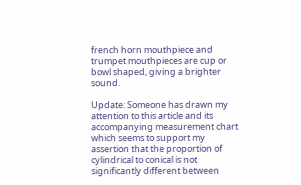french horn mouthpiece and trumpet mouthpieces are cup or bowl shaped, giving a brighter sound.

Update: Someone has drawn my attention to this article and its accompanying measurement chart which seems to support my assertion that the proportion of cylindrical to conical is not significantly different between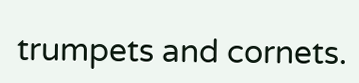trumpets and cornets.